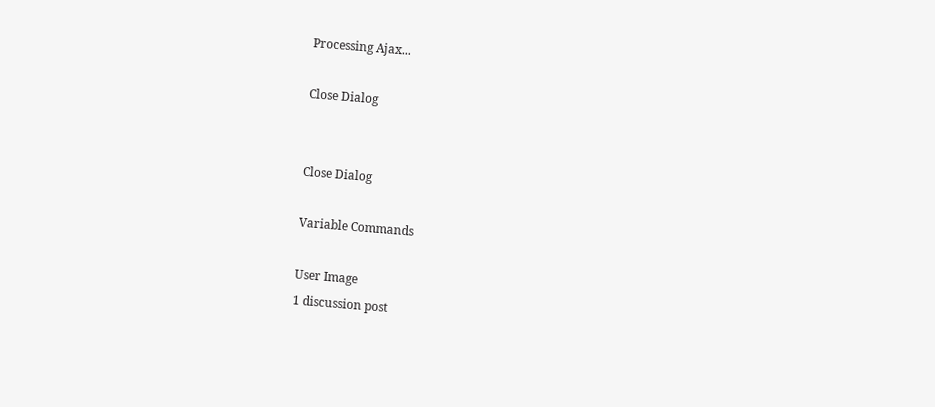Processing Ajax...

Close Dialog


Close Dialog

Variable Commands

User Image
1 discussion post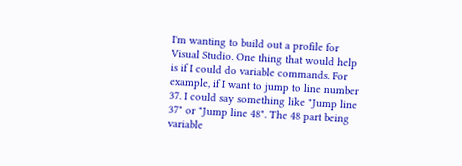I'm wanting to build out a profile for Visual Studio. One thing that would help is if I could do variable commands. For example, if I want to jump to line number 37. I could say something like "Jump line 37" or "Jump line 48". The 48 part being variable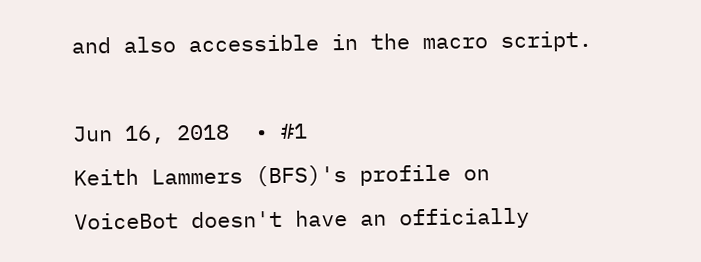and also accessible in the macro script.

Jun 16, 2018  • #1
Keith Lammers (BFS)'s profile on
VoiceBot doesn't have an officially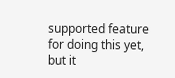supported feature for doing this yet, but it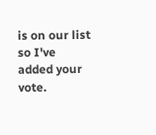is on our list so I've added your vote.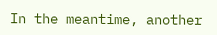In the meantime, another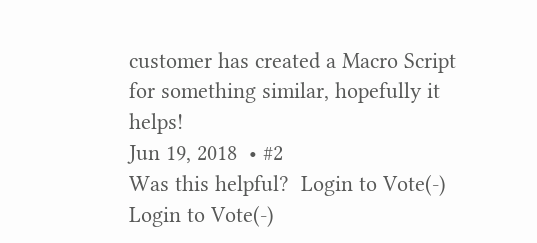customer has created a Macro Script for something similar, hopefully it helps!
Jun 19, 2018  • #2
Was this helpful?  Login to Vote(-)  Login to Vote(-)